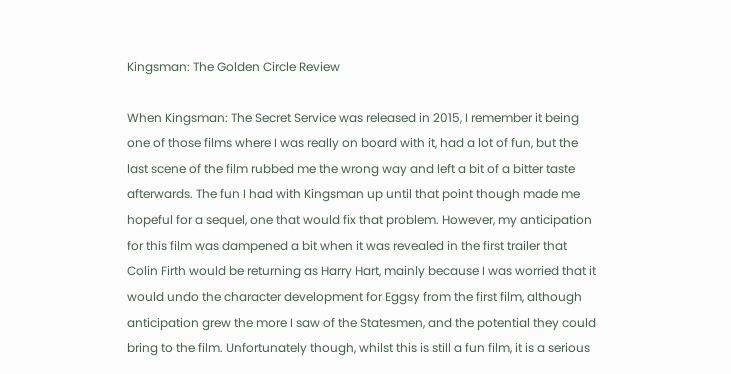Kingsman: The Golden Circle Review

When Kingsman: The Secret Service was released in 2015, I remember it being one of those films where I was really on board with it, had a lot of fun, but the last scene of the film rubbed me the wrong way and left a bit of a bitter taste afterwards. The fun I had with Kingsman up until that point though made me hopeful for a sequel, one that would fix that problem. However, my anticipation for this film was dampened a bit when it was revealed in the first trailer that Colin Firth would be returning as Harry Hart, mainly because I was worried that it would undo the character development for Eggsy from the first film, although anticipation grew the more I saw of the Statesmen, and the potential they could bring to the film. Unfortunately though, whilst this is still a fun film, it is a serious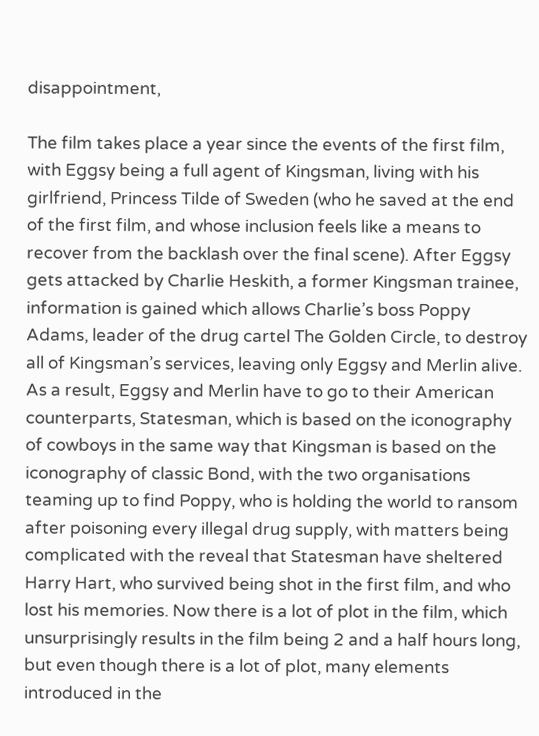disappointment,

The film takes place a year since the events of the first film, with Eggsy being a full agent of Kingsman, living with his girlfriend, Princess Tilde of Sweden (who he saved at the end of the first film, and whose inclusion feels like a means to recover from the backlash over the final scene). After Eggsy gets attacked by Charlie Heskith, a former Kingsman trainee, information is gained which allows Charlie’s boss Poppy Adams, leader of the drug cartel The Golden Circle, to destroy all of Kingsman’s services, leaving only Eggsy and Merlin alive. As a result, Eggsy and Merlin have to go to their American counterparts, Statesman, which is based on the iconography of cowboys in the same way that Kingsman is based on the iconography of classic Bond, with the two organisations teaming up to find Poppy, who is holding the world to ransom after poisoning every illegal drug supply, with matters being complicated with the reveal that Statesman have sheltered Harry Hart, who survived being shot in the first film, and who lost his memories. Now there is a lot of plot in the film, which unsurprisingly results in the film being 2 and a half hours long, but even though there is a lot of plot, many elements introduced in the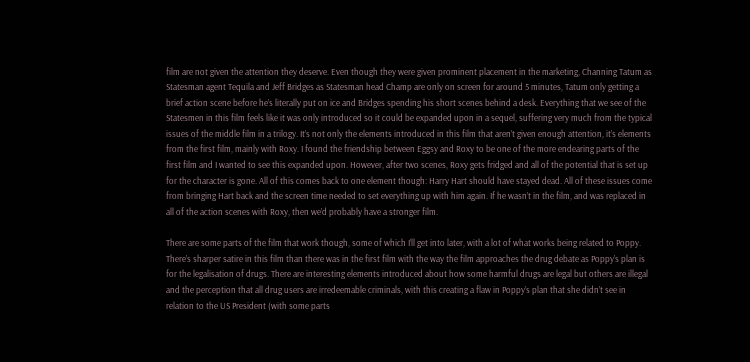film are not given the attention they deserve. Even though they were given prominent placement in the marketing, Channing Tatum as Statesman agent Tequila and Jeff Bridges as Statesman head Champ are only on screen for around 5 minutes, Tatum only getting a brief action scene before he’s literally put on ice and Bridges spending his short scenes behind a desk. Everything that we see of the Statesmen in this film feels like it was only introduced so it could be expanded upon in a sequel, suffering very much from the typical issues of the middle film in a trilogy. It’s not only the elements introduced in this film that aren’t given enough attention, it’s elements from the first film, mainly with Roxy. I found the friendship between Eggsy and Roxy to be one of the more endearing parts of the first film and I wanted to see this expanded upon. However, after two scenes, Roxy gets fridged and all of the potential that is set up for the character is gone. All of this comes back to one element though: Harry Hart should have stayed dead. All of these issues come from bringing Hart back and the screen time needed to set everything up with him again. If he wasn’t in the film, and was replaced in all of the action scenes with Roxy, then we’d probably have a stronger film.

There are some parts of the film that work though, some of which I’ll get into later, with a lot of what works being related to Poppy. There’s sharper satire in this film than there was in the first film with the way the film approaches the drug debate as Poppy’s plan is for the legalisation of drugs. There are interesting elements introduced about how some harmful drugs are legal but others are illegal and the perception that all drug users are irredeemable criminals, with this creating a flaw in Poppy’s plan that she didn’t see in relation to the US President (with some parts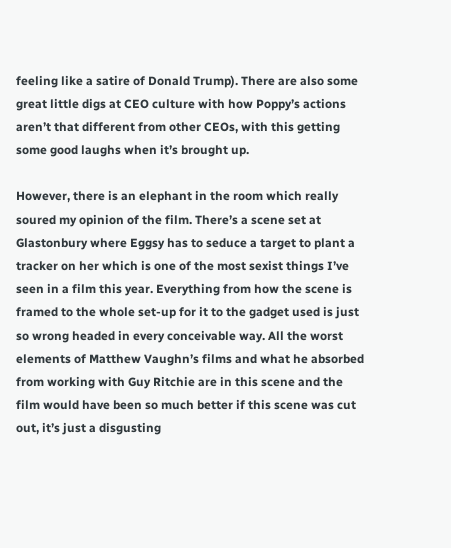feeling like a satire of Donald Trump). There are also some great little digs at CEO culture with how Poppy’s actions aren’t that different from other CEOs, with this getting some good laughs when it’s brought up.

However, there is an elephant in the room which really soured my opinion of the film. There’s a scene set at Glastonbury where Eggsy has to seduce a target to plant a tracker on her which is one of the most sexist things I’ve seen in a film this year. Everything from how the scene is framed to the whole set-up for it to the gadget used is just so wrong headed in every conceivable way. All the worst elements of Matthew Vaughn’s films and what he absorbed from working with Guy Ritchie are in this scene and the film would have been so much better if this scene was cut out, it’s just a disgusting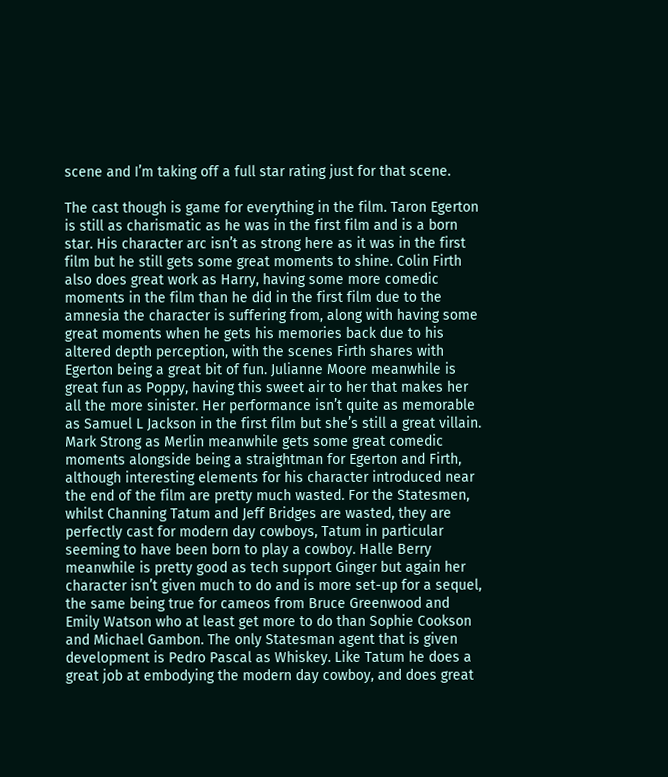scene and I’m taking off a full star rating just for that scene.

The cast though is game for everything in the film. Taron Egerton is still as charismatic as he was in the first film and is a born star. His character arc isn’t as strong here as it was in the first film but he still gets some great moments to shine. Colin Firth also does great work as Harry, having some more comedic moments in the film than he did in the first film due to the amnesia the character is suffering from, along with having some great moments when he gets his memories back due to his altered depth perception, with the scenes Firth shares with Egerton being a great bit of fun. Julianne Moore meanwhile is great fun as Poppy, having this sweet air to her that makes her all the more sinister. Her performance isn’t quite as memorable as Samuel L Jackson in the first film but she’s still a great villain. Mark Strong as Merlin meanwhile gets some great comedic moments alongside being a straightman for Egerton and Firth, although interesting elements for his character introduced near the end of the film are pretty much wasted. For the Statesmen, whilst Channing Tatum and Jeff Bridges are wasted, they are perfectly cast for modern day cowboys, Tatum in particular seeming to have been born to play a cowboy. Halle Berry meanwhile is pretty good as tech support Ginger but again her character isn’t given much to do and is more set-up for a sequel, the same being true for cameos from Bruce Greenwood and Emily Watson who at least get more to do than Sophie Cookson and Michael Gambon. The only Statesman agent that is given development is Pedro Pascal as Whiskey. Like Tatum he does a great job at embodying the modern day cowboy, and does great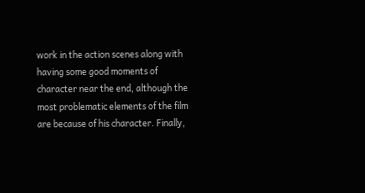work in the action scenes along with having some good moments of character near the end, although the most problematic elements of the film are because of his character. Finally,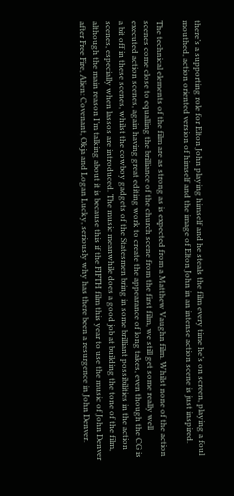there’s a supporting role for Elton John playing himself and he steals the film every time he’s on screen, playing a foul mouthed, action oriented version of himself and the image of Elton John in an intense action scene is just inspired.

The technical elements of the film are as strong as is expected from a Matthew Vaughn film. Whilst none of the action scenes come close to equalling the brilliance of the church scene from the first film, we still get some really well executed action scenes, again having great editing work to create the appearance of long takes, even though the CG is a bit off in these scenes, whilst the cowboy gadgets of the Statesmen bring in some brilliant possibilities in the action scenes, especially when lassos are introduced. The music meanwhile does a good job at building the tone of the film, although the main reason I’m talking about it is because this if the FIFTH film this year to use the music of John Denver after Free Fire, Alien: Covenant, Okja and Logan Lucky, seriously why has there been a resurgence in John Denver.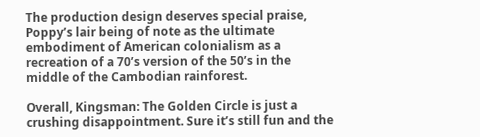The production design deserves special praise, Poppy’s lair being of note as the ultimate embodiment of American colonialism as a recreation of a 70’s version of the 50’s in the middle of the Cambodian rainforest.

Overall, Kingsman: The Golden Circle is just a crushing disappointment. Sure it’s still fun and the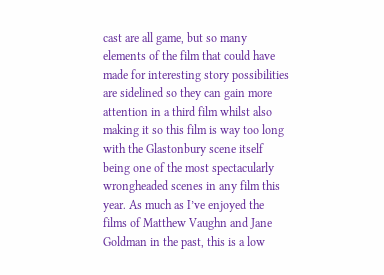cast are all game, but so many elements of the film that could have made for interesting story possibilities are sidelined so they can gain more attention in a third film whilst also making it so this film is way too long with the Glastonbury scene itself being one of the most spectacularly wrongheaded scenes in any film this year. As much as I’ve enjoyed the films of Matthew Vaughn and Jane Goldman in the past, this is a low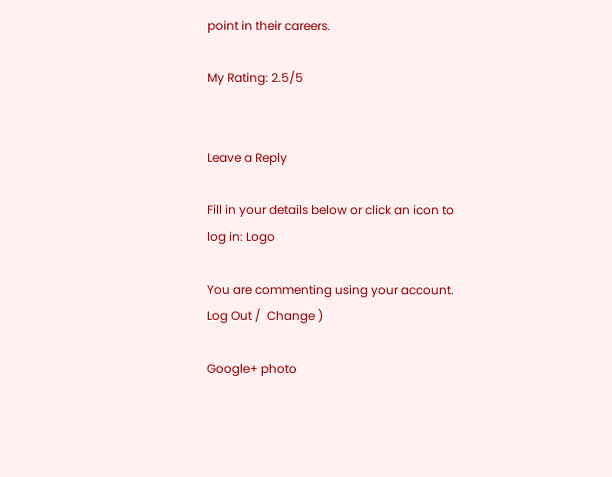point in their careers.

My Rating: 2.5/5


Leave a Reply

Fill in your details below or click an icon to log in: Logo

You are commenting using your account. Log Out /  Change )

Google+ photo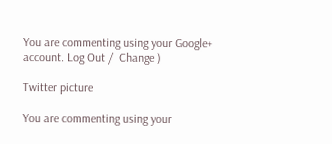You are commenting using your Google+ account. Log Out /  Change )

Twitter picture

You are commenting using your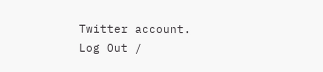Twitter account. Log Out /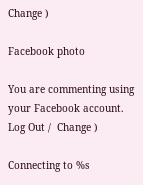Change )

Facebook photo

You are commenting using your Facebook account. Log Out /  Change )

Connecting to %s